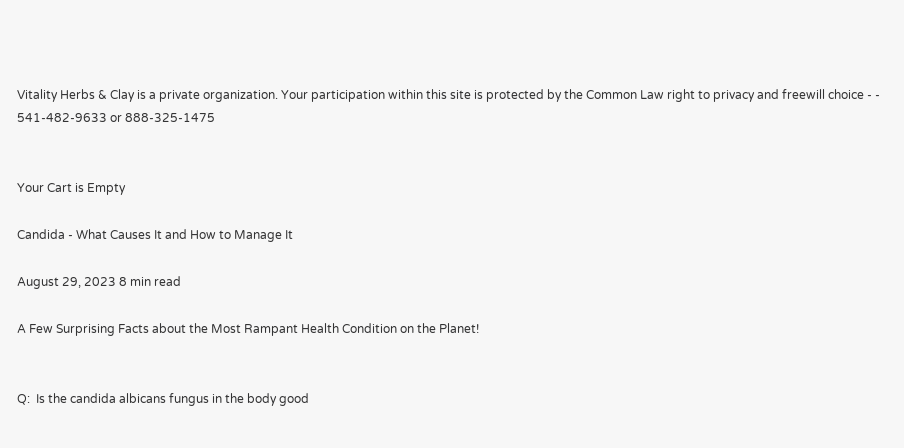Vitality Herbs & Clay is a private organization. Your participation within this site is protected by the Common Law right to privacy and freewill choice - - 541-482-9633 or 888-325-1475


Your Cart is Empty

Candida - What Causes It and How to Manage It

August 29, 2023 8 min read

A Few Surprising Facts about the Most Rampant Health Condition on the Planet!


Q:  Is the candida albicans fungus in the body good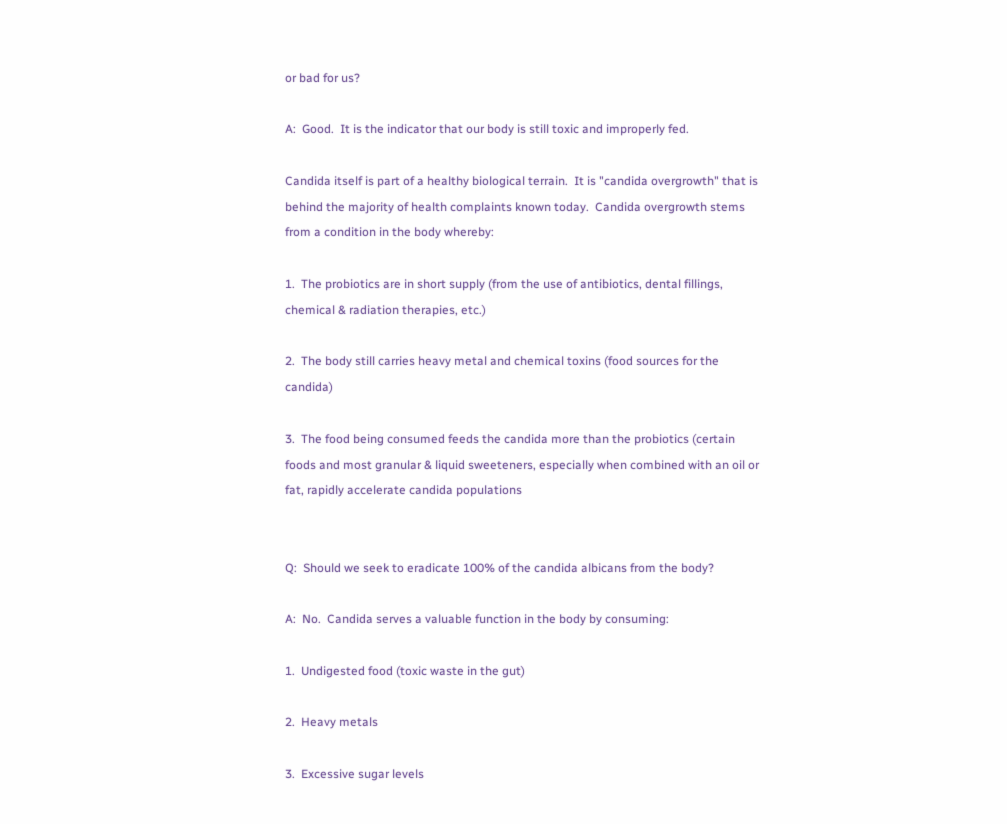or bad for us?

A:  Good.  It is the indicator that our body is still toxic and improperly fed.

Candida itself is part of a healthy biological terrain.  It is "candida overgrowth" that is behind the majority of health complaints known today.  Candida overgrowth stems from a condition in the body whereby:

1.  The probiotics are in short supply (from the use of antibiotics, dental fillings, chemical & radiation therapies, etc.)

2.  The body still carries heavy metal and chemical toxins (food sources for the candida)

3.  The food being consumed feeds the candida more than the probiotics (certain foods and most granular & liquid sweeteners, especially when combined with an oil or fat, rapidly accelerate candida populations


Q:  Should we seek to eradicate 100% of the candida albicans from the body?

A:  No.  Candida serves a valuable function in the body by consuming:

1.  Undigested food (toxic waste in the gut)

2.  Heavy metals

3.  Excessive sugar levels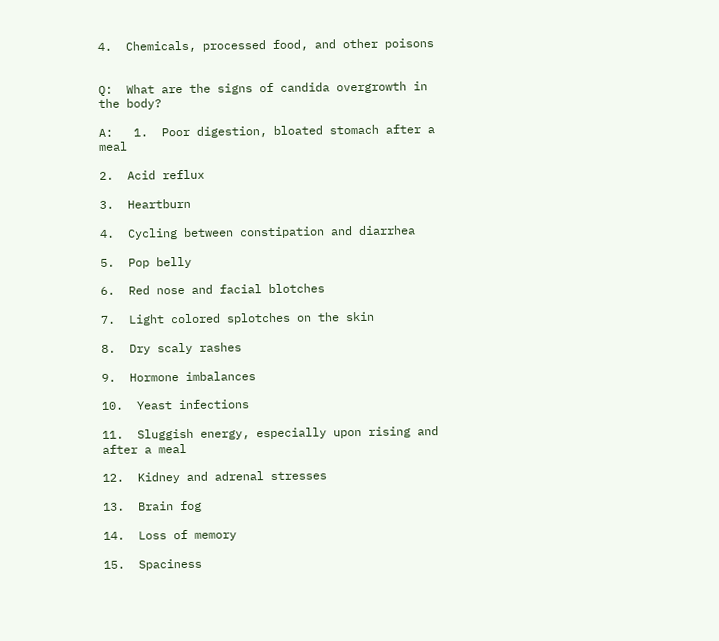4.  Chemicals, processed food, and other poisons


Q:  What are the signs of candida overgrowth in the body?

A:   1.  Poor digestion, bloated stomach after a meal

2.  Acid reflux

3.  Heartburn

4.  Cycling between constipation and diarrhea

5.  Pop belly

6.  Red nose and facial blotches

7.  Light colored splotches on the skin

8.  Dry scaly rashes

9.  Hormone imbalances

10.  Yeast infections

11.  Sluggish energy, especially upon rising and after a meal

12.  Kidney and adrenal stresses

13.  Brain fog

14.  Loss of memory

15.  Spaciness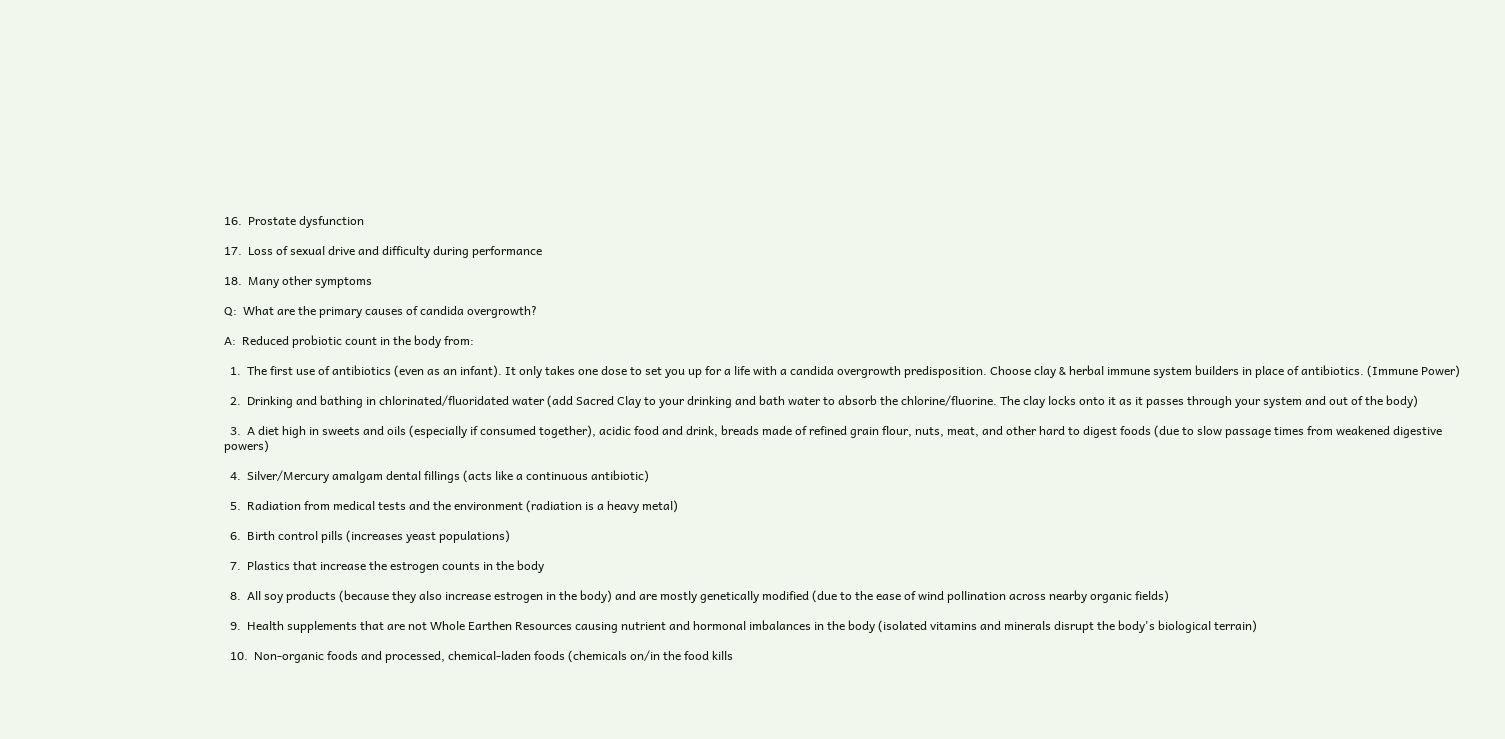16.  Prostate dysfunction

17.  Loss of sexual drive and difficulty during performance

18.  Many other symptoms

Q:  What are the primary causes of candida overgrowth?

A:  Reduced probiotic count in the body from:

  1.  The first use of antibiotics (even as an infant). It only takes one dose to set you up for a life with a candida overgrowth predisposition. Choose clay & herbal immune system builders in place of antibiotics. (Immune Power)

  2.  Drinking and bathing in chlorinated/fluoridated water (add Sacred Clay to your drinking and bath water to absorb the chlorine/fluorine. The clay locks onto it as it passes through your system and out of the body)

  3.  A diet high in sweets and oils (especially if consumed together), acidic food and drink, breads made of refined grain flour, nuts, meat, and other hard to digest foods (due to slow passage times from weakened digestive powers)

  4.  Silver/Mercury amalgam dental fillings (acts like a continuous antibiotic)

  5.  Radiation from medical tests and the environment (radiation is a heavy metal)

  6.  Birth control pills (increases yeast populations)

  7.  Plastics that increase the estrogen counts in the body

  8.  All soy products (because they also increase estrogen in the body) and are mostly genetically modified (due to the ease of wind pollination across nearby organic fields)

  9.  Health supplements that are not Whole Earthen Resources causing nutrient and hormonal imbalances in the body (isolated vitamins and minerals disrupt the body's biological terrain)

  10.  Non-organic foods and processed, chemical-laden foods (chemicals on/in the food kills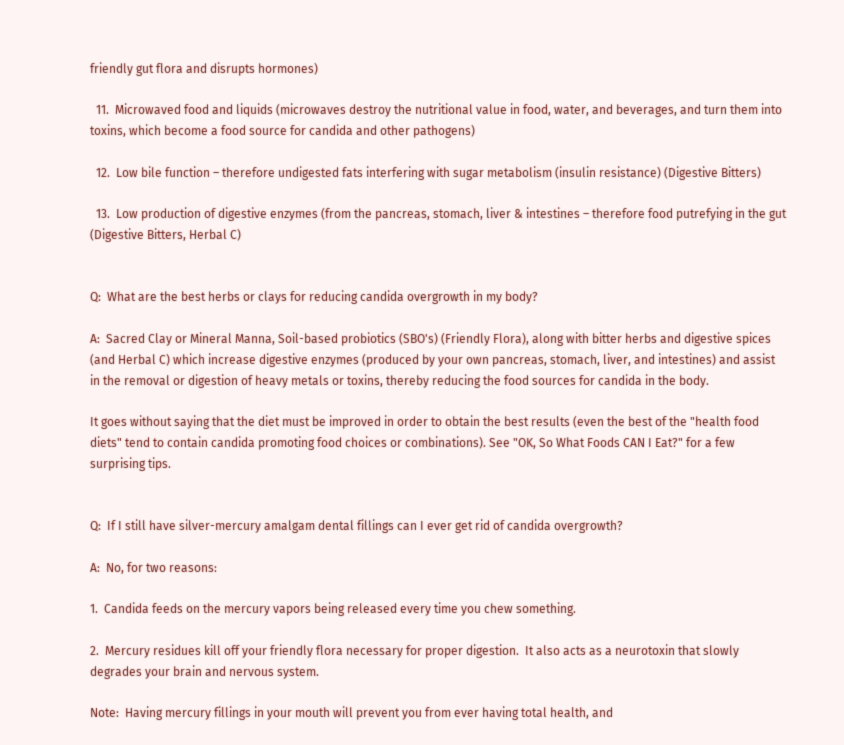friendly gut flora and disrupts hormones)

  11.  Microwaved food and liquids (microwaves destroy the nutritional value in food, water, and beverages, and turn them into toxins, which become a food source for candida and other pathogens)

  12.  Low bile function – therefore undigested fats interfering with sugar metabolism (insulin resistance) (Digestive Bitters)

  13.  Low production of digestive enzymes (from the pancreas, stomach, liver & intestines – therefore food putrefying in the gut (Digestive Bitters, Herbal C)


Q:  What are the best herbs or clays for reducing candida overgrowth in my body?

A:  Sacred Clay or Mineral Manna, Soil-based probiotics (SBO's) (Friendly Flora), along with bitter herbs and digestive spices (and Herbal C) which increase digestive enzymes (produced by your own pancreas, stomach, liver, and intestines) and assist in the removal or digestion of heavy metals or toxins, thereby reducing the food sources for candida in the body.

It goes without saying that the diet must be improved in order to obtain the best results (even the best of the "health food diets" tend to contain candida promoting food choices or combinations). See "OK, So What Foods CAN I Eat?" for a few surprising tips.


Q:  If I still have silver-mercury amalgam dental fillings can I ever get rid of candida overgrowth?

A:  No, for two reasons:

1.  Candida feeds on the mercury vapors being released every time you chew something.

2.  Mercury residues kill off your friendly flora necessary for proper digestion.  It also acts as a neurotoxin that slowly degrades your brain and nervous system.

Note:  Having mercury fillings in your mouth will prevent you from ever having total health, and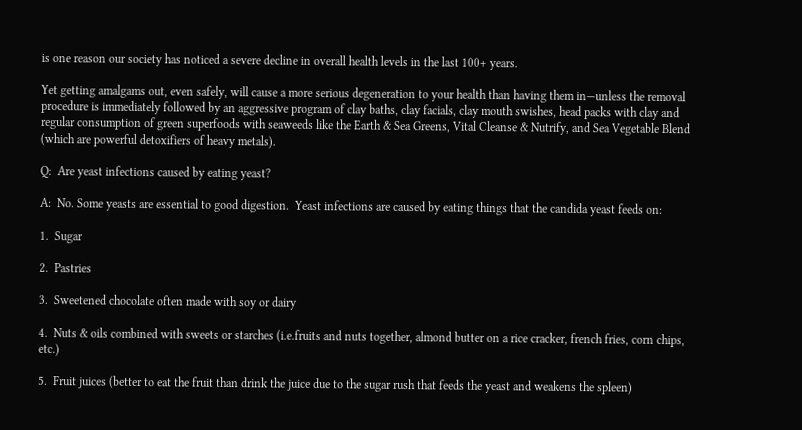is one reason our society has noticed a severe decline in overall health levels in the last 100+ years.

Yet getting amalgams out, even safely, will cause a more serious degeneration to your health than having them in—unless the removal procedure is immediately followed by an aggressive program of clay baths, clay facials, clay mouth swishes, head packs with clay and regular consumption of green superfoods with seaweeds like the Earth & Sea Greens, Vital Cleanse & Nutrify, and Sea Vegetable Blend (which are powerful detoxifiers of heavy metals).

Q:  Are yeast infections caused by eating yeast?

A:  No. Some yeasts are essential to good digestion.  Yeast infections are caused by eating things that the candida yeast feeds on:

1.  Sugar

2.  Pastries

3.  Sweetened chocolate often made with soy or dairy

4.  Nuts & oils combined with sweets or starches (i.e.fruits and nuts together, almond butter on a rice cracker, french fries, corn chips, etc.)

5.  Fruit juices (better to eat the fruit than drink the juice due to the sugar rush that feeds the yeast and weakens the spleen)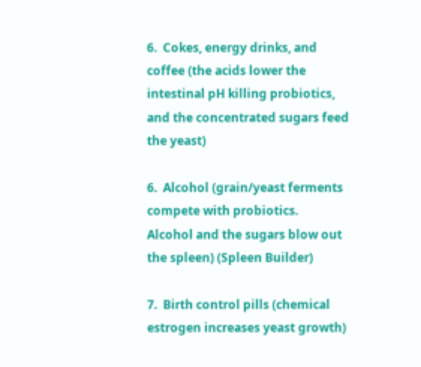6.  Cokes, energy drinks, and coffee (the acids lower the intestinal pH killing probiotics, and the concentrated sugars feed the yeast)

6.  Alcohol (grain/yeast ferments compete with probiotics.  Alcohol and the sugars blow out the spleen) (Spleen Builder)

7.  Birth control pills (chemical estrogen increases yeast growth)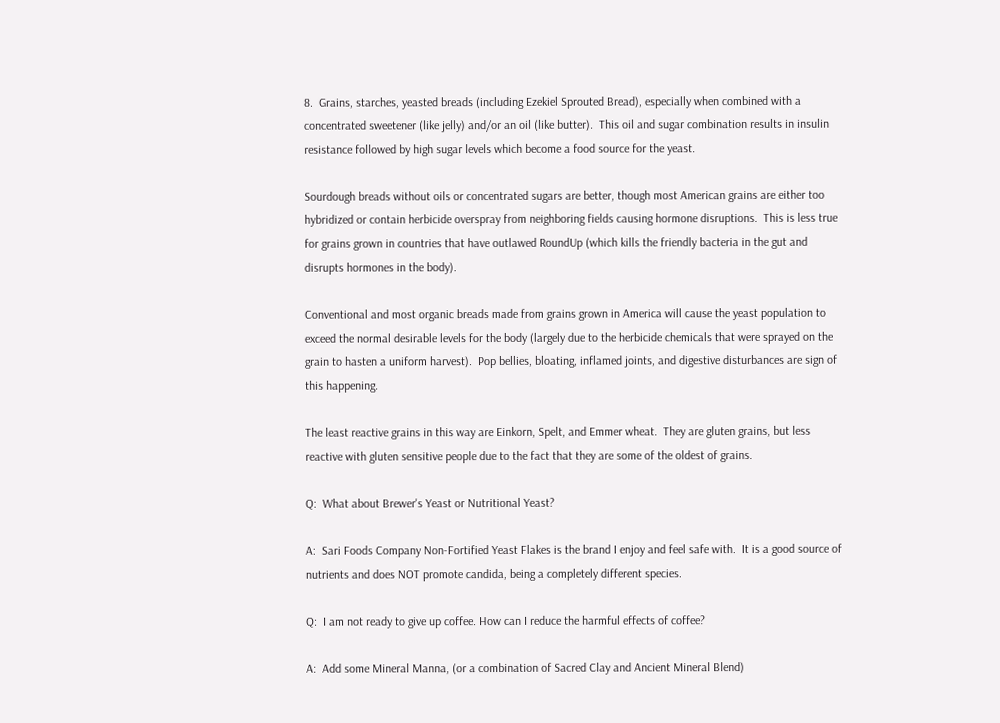8.  Grains, starches, yeasted breads (including Ezekiel Sprouted Bread), especially when combined with a concentrated sweetener (like jelly) and/or an oil (like butter).  This oil and sugar combination results in insulin resistance followed by high sugar levels which become a food source for the yeast.

Sourdough breads without oils or concentrated sugars are better, though most American grains are either too hybridized or contain herbicide overspray from neighboring fields causing hormone disruptions.  This is less true for grains grown in countries that have outlawed RoundUp (which kills the friendly bacteria in the gut and disrupts hormones in the body).

Conventional and most organic breads made from grains grown in America will cause the yeast population to exceed the normal desirable levels for the body (largely due to the herbicide chemicals that were sprayed on the grain to hasten a uniform harvest).  Pop bellies, bloating, inflamed joints, and digestive disturbances are sign of this happening.

The least reactive grains in this way are Einkorn, Spelt, and Emmer wheat.  They are gluten grains, but less reactive with gluten sensitive people due to the fact that they are some of the oldest of grains.

Q:  What about Brewer's Yeast or Nutritional Yeast?

A:  Sari Foods Company Non-Fortified Yeast Flakes is the brand I enjoy and feel safe with.  It is a good source of nutrients and does NOT promote candida, being a completely different species.

Q:  I am not ready to give up coffee. How can I reduce the harmful effects of coffee?

A:  Add some Mineral Manna, (or a combination of Sacred Clay and Ancient Mineral Blend)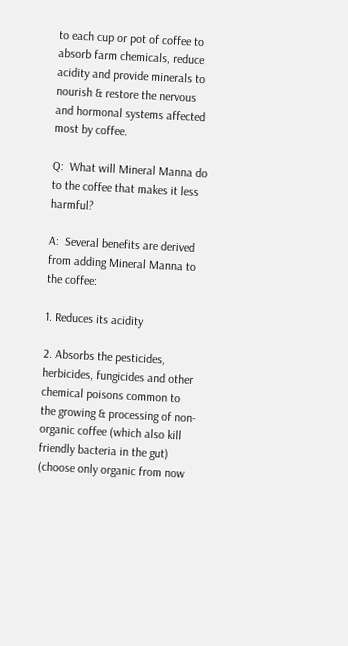to each cup or pot of coffee to absorb farm chemicals, reduce acidity and provide minerals to nourish & restore the nervous and hormonal systems affected most by coffee.

Q:  What will Mineral Manna do to the coffee that makes it less harmful?

A:  Several benefits are derived from adding Mineral Manna to the coffee:

1. Reduces its acidity

2. Absorbs the pesticides, herbicides, fungicides and other chemical poisons common to the growing & processing of non-organic coffee (which also kill friendly bacteria in the gut) (choose only organic from now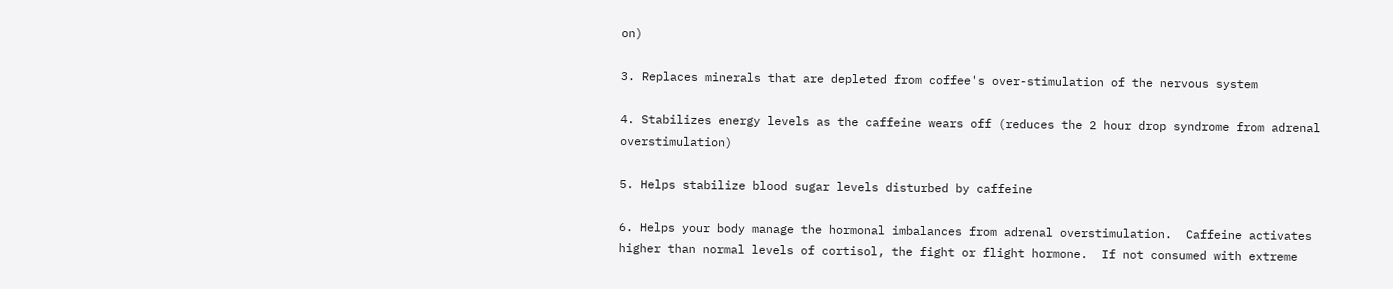on)

3. Replaces minerals that are depleted from coffee's over-stimulation of the nervous system

4. Stabilizes energy levels as the caffeine wears off (reduces the 2 hour drop syndrome from adrenal overstimulation)

5. Helps stabilize blood sugar levels disturbed by caffeine

6. Helps your body manage the hormonal imbalances from adrenal overstimulation.  Caffeine activates higher than normal levels of cortisol, the fight or flight hormone.  If not consumed with extreme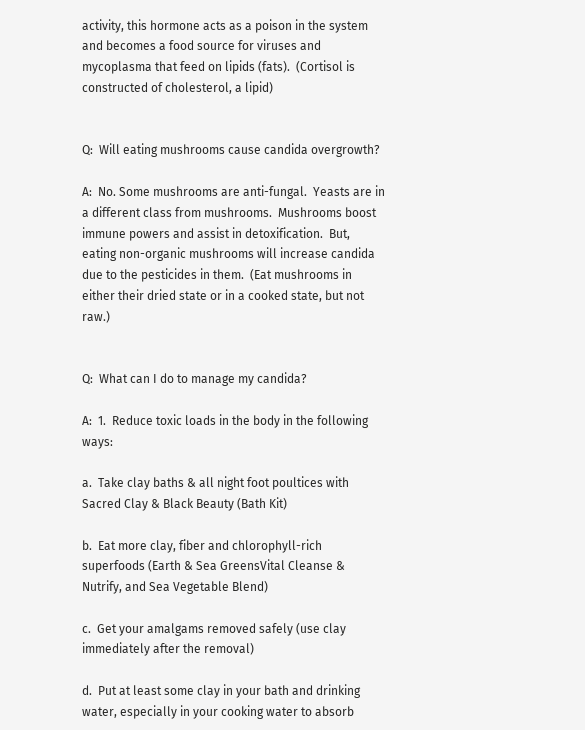activity, this hormone acts as a poison in the system and becomes a food source for viruses and mycoplasma that feed on lipids (fats).  (Cortisol is constructed of cholesterol, a lipid)


Q:  Will eating mushrooms cause candida overgrowth?

A:  No. Some mushrooms are anti-fungal.  Yeasts are in a different class from mushrooms.  Mushrooms boost immune powers and assist in detoxification.  But, eating non-organic mushrooms will increase candida due to the pesticides in them.  (Eat mushrooms in either their dried state or in a cooked state, but not raw.)


Q:  What can I do to manage my candida?

A:  1.  Reduce toxic loads in the body in the following ways:

a.  Take clay baths & all night foot poultices with Sacred Clay & Black Beauty (Bath Kit)

b.  Eat more clay, fiber and chlorophyll-rich superfoods (Earth & Sea GreensVital Cleanse & Nutrify, and Sea Vegetable Blend)

c.  Get your amalgams removed safely (use clay immediately after the removal)

d.  Put at least some clay in your bath and drinking water, especially in your cooking water to absorb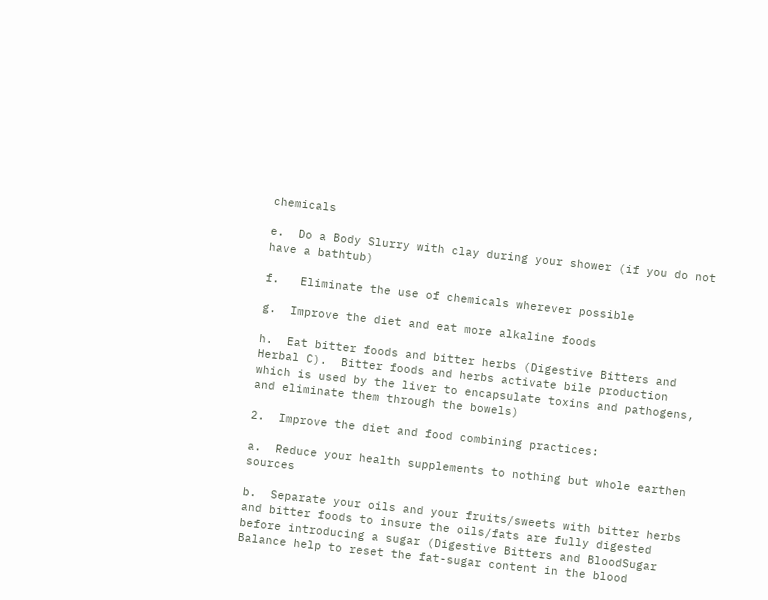chemicals

e.  Do a Body Slurry with clay during your shower (if you do not have a bathtub)

f.   Eliminate the use of chemicals wherever possible

g.  Improve the diet and eat more alkaline foods

h.  Eat bitter foods and bitter herbs (Digestive Bitters and Herbal C).  Bitter foods and herbs activate bile production which is used by the liver to encapsulate toxins and pathogens, and eliminate them through the bowels)

2.  Improve the diet and food combining practices:

a.  Reduce your health supplements to nothing but whole earthen sources

b.  Separate your oils and your fruits/sweets with bitter herbs and bitter foods to insure the oils/fats are fully digested before introducing a sugar (Digestive Bitters and BloodSugar Balance help to reset the fat-sugar content in the blood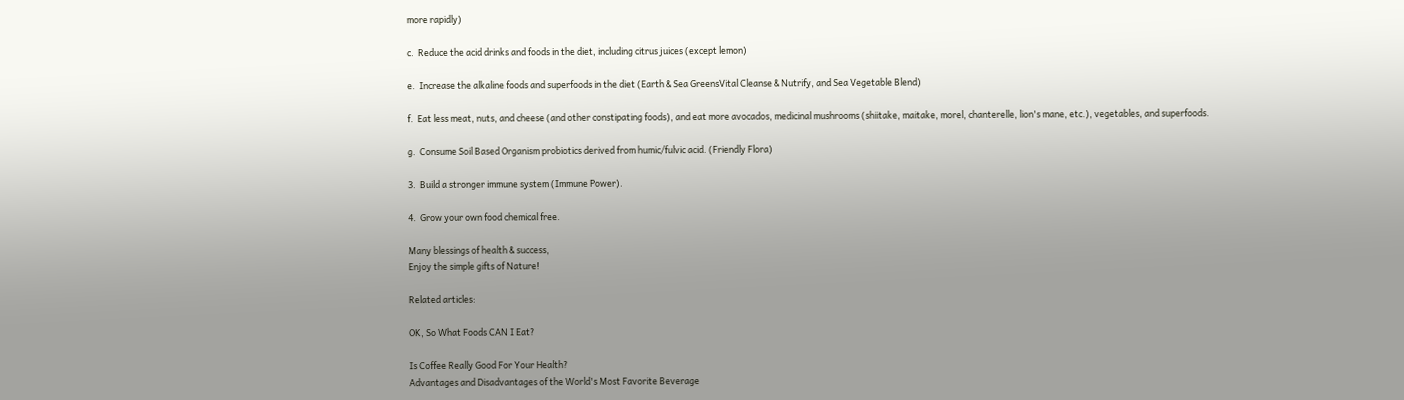more rapidly)

c.  Reduce the acid drinks and foods in the diet, including citrus juices (except lemon)

e.  Increase the alkaline foods and superfoods in the diet (Earth & Sea GreensVital Cleanse & Nutrify, and Sea Vegetable Blend)

f.  Eat less meat, nuts, and cheese (and other constipating foods), and eat more avocados, medicinal mushrooms (shiitake, maitake, morel, chanterelle, lion's mane, etc.), vegetables, and superfoods.

g.  Consume Soil Based Organism probiotics derived from humic/fulvic acid. (Friendly Flora)

3.  Build a stronger immune system (Immune Power).

4.  Grow your own food chemical free.

Many blessings of health & success,
Enjoy the simple gifts of Nature!

Related articles:

OK, So What Foods CAN I Eat?

Is Coffee Really Good For Your Health?
Advantages and Disadvantages of the World's Most Favorite Beverage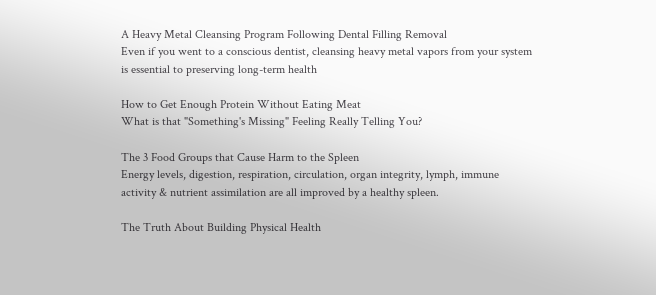A Heavy Metal Cleansing Program Following Dental Filling Removal
Even if you went to a conscious dentist, cleansing heavy metal vapors from your system is essential to preserving long-term health

How to Get Enough Protein Without Eating Meat
What is that "Something's Missing" Feeling Really Telling You?

The 3 Food Groups that Cause Harm to the Spleen
Energy levels, digestion, respiration, circulation, organ integrity, lymph, immune activity & nutrient assimilation are all improved by a healthy spleen.

The Truth About Building Physical Health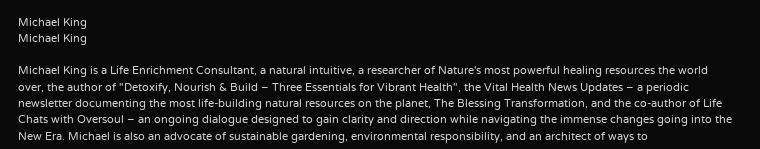Michael King
Michael King

Michael King is a Life Enrichment Consultant, a natural intuitive, a researcher of Nature's most powerful healing resources the world over, the author of "Detoxify, Nourish & Build – Three Essentials for Vibrant Health", the Vital Health News Updates – a periodic newsletter documenting the most life-building natural resources on the planet, The Blessing Transformation, and the co-author of Life Chats with Oversoul – an ongoing dialogue designed to gain clarity and direction while navigating the immense changes going into the New Era. Michael is also an advocate of sustainable gardening, environmental responsibility, and an architect of ways to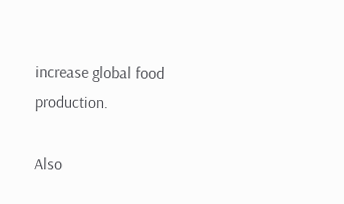increase global food production.

Also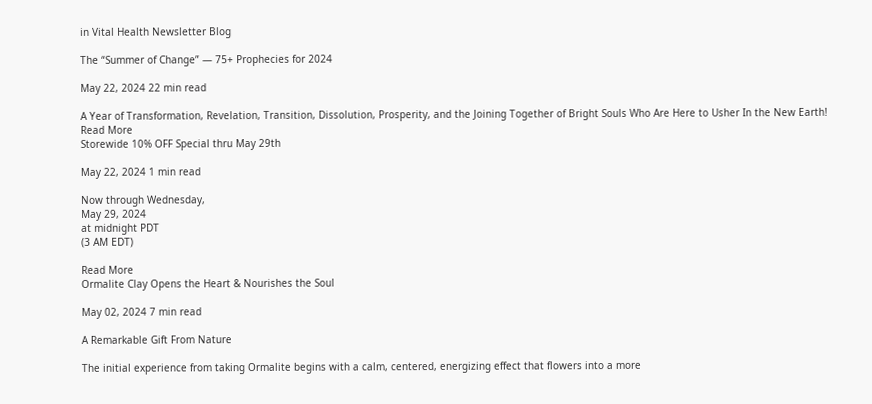in Vital Health Newsletter Blog

The “Summer of Change” — 75+ Prophecies for 2024

May 22, 2024 22 min read

A Year of Transformation, Revelation, Transition, Dissolution, Prosperity, and the Joining Together of Bright Souls Who Are Here to Usher In the New Earth!
Read More
Storewide 10% OFF Special thru May 29th

May 22, 2024 1 min read

Now through Wednesday,
May 29, 2024
at midnight PDT
(3 AM EDT)

Read More
Ormalite Clay Opens the Heart & Nourishes the Soul

May 02, 2024 7 min read

A Remarkable Gift From Nature

The initial experience from taking Ormalite begins with a calm, centered, energizing effect that flowers into a more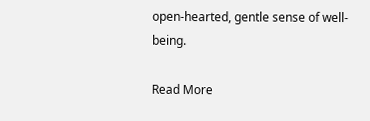open-hearted, gentle sense of well-being.

Read More